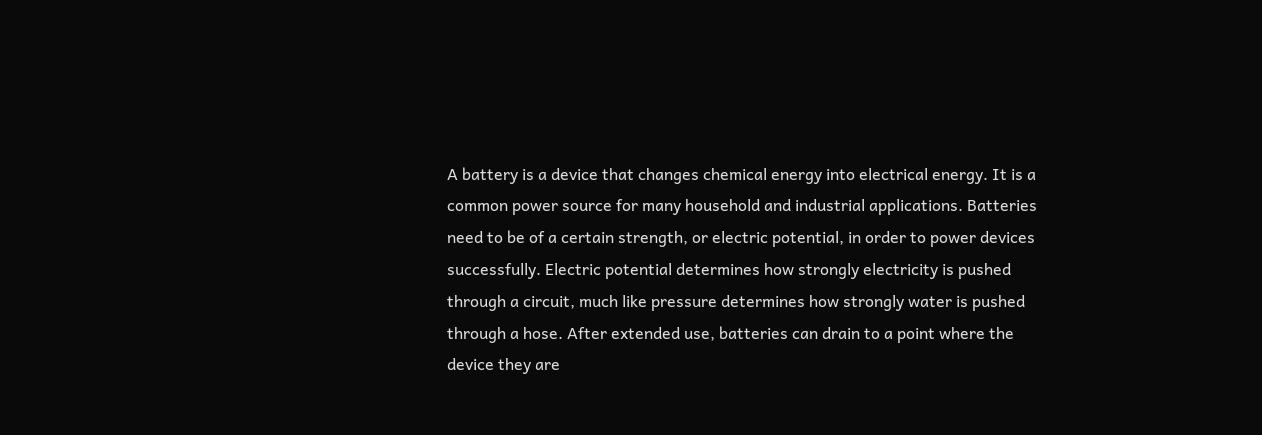A battery is a device that changes chemical energy into electrical energy. It is a common power source for many household and industrial applications. Batteries need to be of a certain strength, or electric potential, in order to power devices successfully. Electric potential determines how strongly electricity is pushed through a circuit, much like pressure determines how strongly water is pushed through a hose. After extended use, batteries can drain to a point where the device they are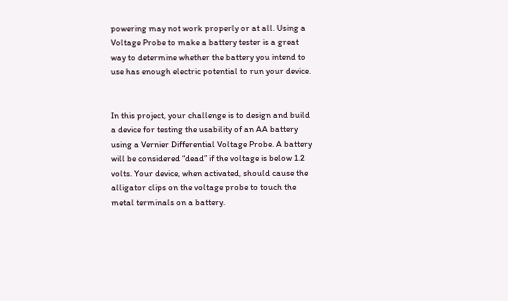powering may not work properly or at all. Using a Voltage Probe to make a battery tester is a great way to determine whether the battery you intend to use has enough electric potential to run your device.


In this project, your challenge is to design and build a device for testing the usability of an AA battery using a Vernier Differential Voltage Probe. A battery will be considered “dead” if the voltage is below 1.2 volts. Your device, when activated, should cause the alligator clips on the voltage probe to touch the metal terminals on a battery.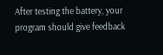After testing the battery, your program should give feedback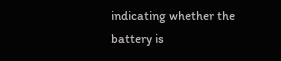indicating whether the battery is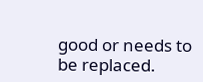good or needs to be replaced.